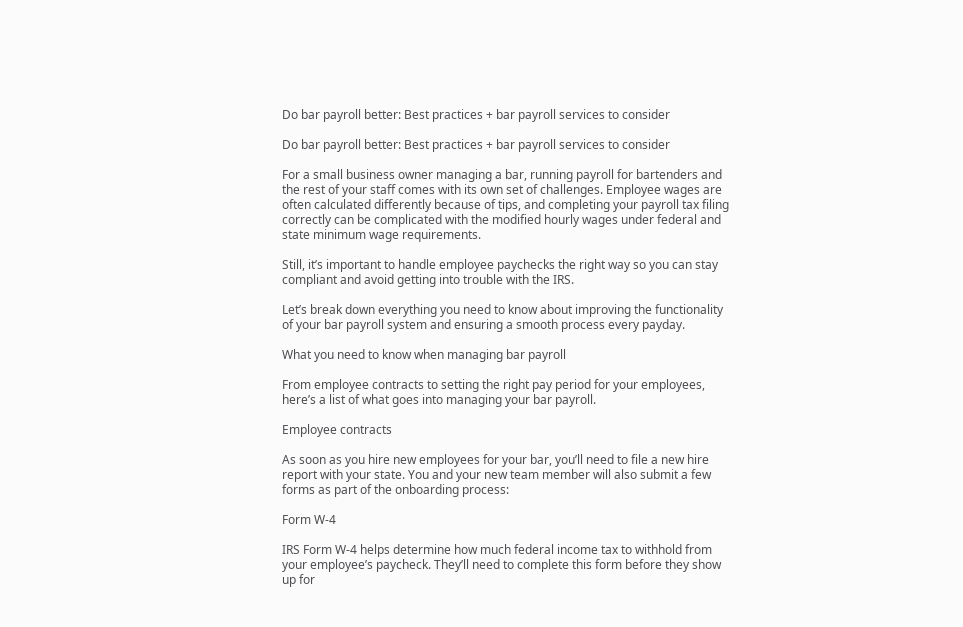Do bar payroll better: Best practices + bar payroll services to consider

Do bar payroll better: Best practices + bar payroll services to consider

For a small business owner managing a bar, running payroll for bartenders and the rest of your staff comes with its own set of challenges. Employee wages are often calculated differently because of tips, and completing your payroll tax filing correctly can be complicated with the modified hourly wages under federal and state minimum wage requirements.

Still, it’s important to handle employee paychecks the right way so you can stay compliant and avoid getting into trouble with the IRS.

Let’s break down everything you need to know about improving the functionality of your bar payroll system and ensuring a smooth process every payday.

What you need to know when managing bar payroll

From employee contracts to setting the right pay period for your employees, here’s a list of what goes into managing your bar payroll.

Employee contracts

As soon as you hire new employees for your bar, you’ll need to file a new hire report with your state. You and your new team member will also submit a few forms as part of the onboarding process:

Form W-4

IRS Form W-4 helps determine how much federal income tax to withhold from your employee’s paycheck. They’ll need to complete this form before they show up for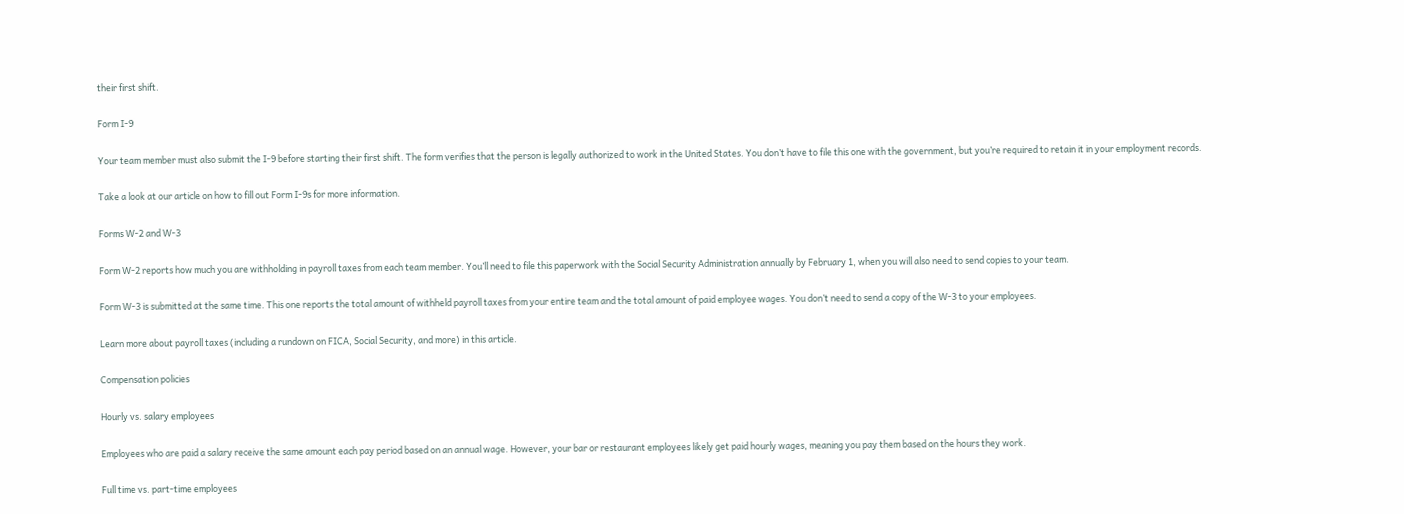their first shift.

Form I-9

Your team member must also submit the I-9 before starting their first shift. The form verifies that the person is legally authorized to work in the United States. You don’t have to file this one with the government, but you’re required to retain it in your employment records.

Take a look at our article on how to fill out Form I-9s for more information.

Forms W-2 and W-3

Form W-2 reports how much you are withholding in payroll taxes from each team member. You’ll need to file this paperwork with the Social Security Administration annually by February 1, when you will also need to send copies to your team.

Form W-3 is submitted at the same time. This one reports the total amount of withheld payroll taxes from your entire team and the total amount of paid employee wages. You don’t need to send a copy of the W-3 to your employees.

Learn more about payroll taxes (including a rundown on FICA, Social Security, and more) in this article.

Compensation policies

Hourly vs. salary employees

Employees who are paid a salary receive the same amount each pay period based on an annual wage. However, your bar or restaurant employees likely get paid hourly wages, meaning you pay them based on the hours they work.

Full time vs. part-time employees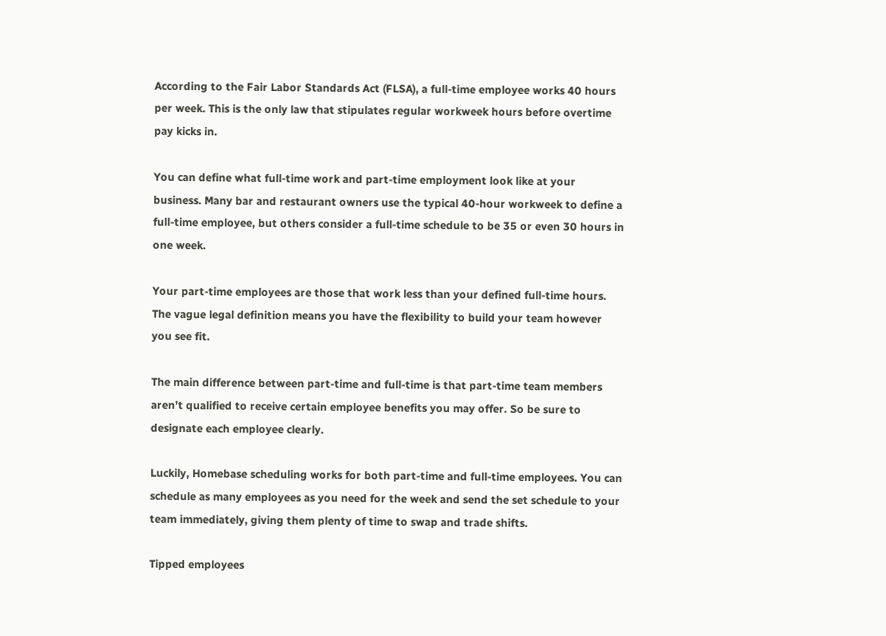According to the Fair Labor Standards Act (FLSA), a full-time employee works 40 hours per week. This is the only law that stipulates regular workweek hours before overtime pay kicks in.

You can define what full-time work and part-time employment look like at your business. Many bar and restaurant owners use the typical 40-hour workweek to define a full-time employee, but others consider a full-time schedule to be 35 or even 30 hours in one week.

Your part-time employees are those that work less than your defined full-time hours. The vague legal definition means you have the flexibility to build your team however you see fit.

The main difference between part-time and full-time is that part-time team members aren’t qualified to receive certain employee benefits you may offer. So be sure to designate each employee clearly.

Luckily, Homebase scheduling works for both part-time and full-time employees. You can schedule as many employees as you need for the week and send the set schedule to your team immediately, giving them plenty of time to swap and trade shifts.

Tipped employees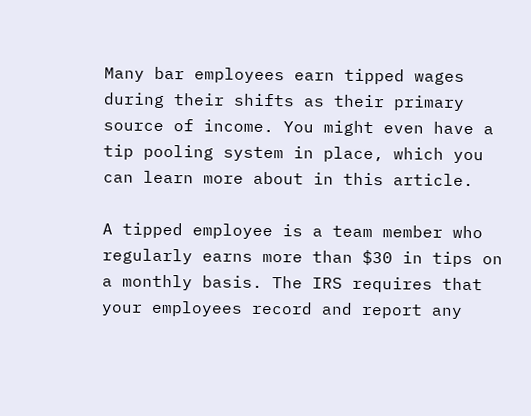Many bar employees earn tipped wages during their shifts as their primary source of income. You might even have a tip pooling system in place, which you can learn more about in this article.

A tipped employee is a team member who regularly earns more than $30 in tips on a monthly basis. The IRS requires that your employees record and report any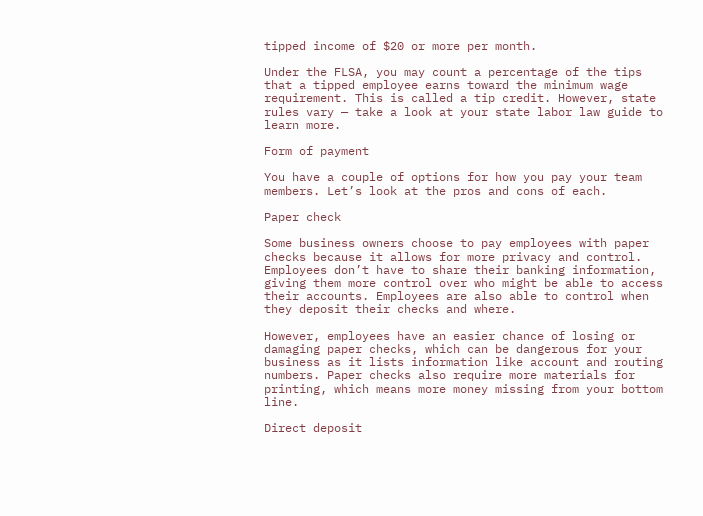tipped income of $20 or more per month.

Under the FLSA, you may count a percentage of the tips that a tipped employee earns toward the minimum wage requirement. This is called a tip credit. However, state rules vary — take a look at your state labor law guide to learn more.

Form of payment

You have a couple of options for how you pay your team members. Let’s look at the pros and cons of each.

Paper check

Some business owners choose to pay employees with paper checks because it allows for more privacy and control. Employees don’t have to share their banking information, giving them more control over who might be able to access their accounts. Employees are also able to control when they deposit their checks and where.

However, employees have an easier chance of losing or damaging paper checks, which can be dangerous for your business as it lists information like account and routing numbers. Paper checks also require more materials for printing, which means more money missing from your bottom line.

Direct deposit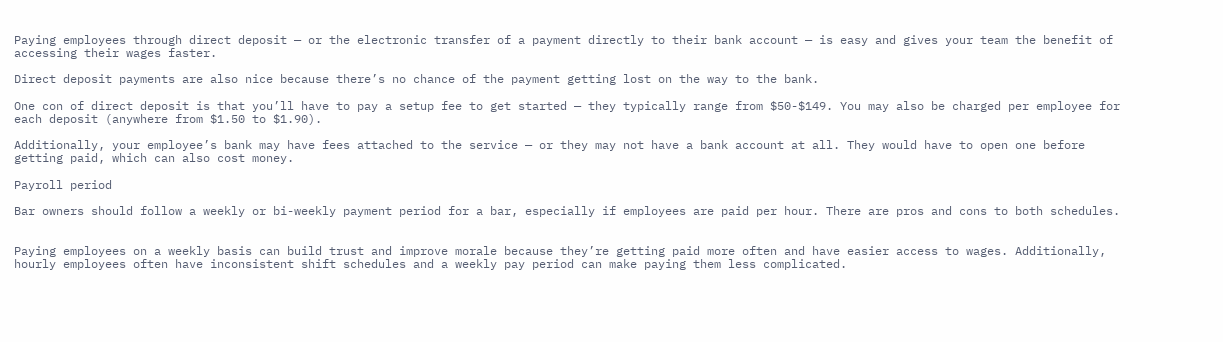Paying employees through direct deposit — or the electronic transfer of a payment directly to their bank account — is easy and gives your team the benefit of accessing their wages faster.

Direct deposit payments are also nice because there’s no chance of the payment getting lost on the way to the bank.

One con of direct deposit is that you’ll have to pay a setup fee to get started — they typically range from $50-$149. You may also be charged per employee for each deposit (anywhere from $1.50 to $1.90).

Additionally, your employee’s bank may have fees attached to the service — or they may not have a bank account at all. They would have to open one before getting paid, which can also cost money.

Payroll period

Bar owners should follow a weekly or bi-weekly payment period for a bar, especially if employees are paid per hour. There are pros and cons to both schedules.


Paying employees on a weekly basis can build trust and improve morale because they’re getting paid more often and have easier access to wages. Additionally, hourly employees often have inconsistent shift schedules and a weekly pay period can make paying them less complicated.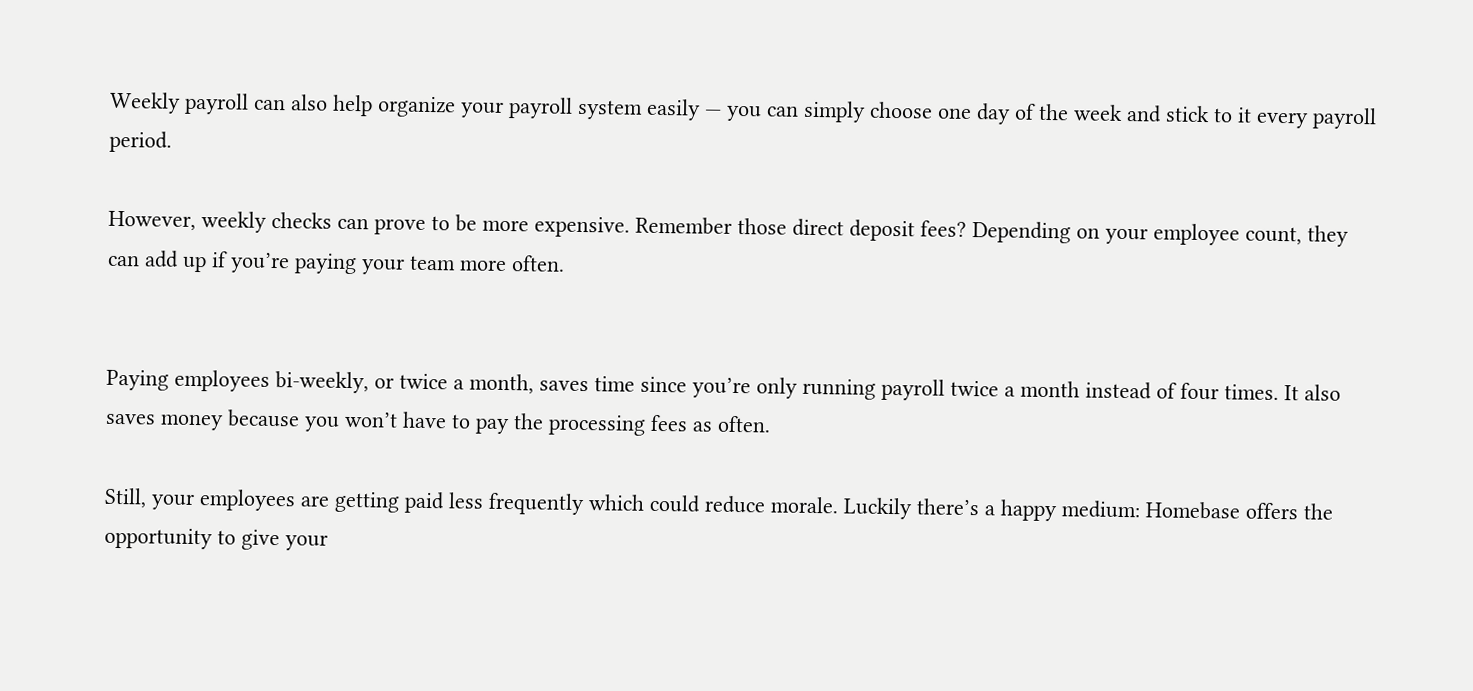Weekly payroll can also help organize your payroll system easily — you can simply choose one day of the week and stick to it every payroll period.

However, weekly checks can prove to be more expensive. Remember those direct deposit fees? Depending on your employee count, they can add up if you’re paying your team more often.


Paying employees bi-weekly, or twice a month, saves time since you’re only running payroll twice a month instead of four times. It also saves money because you won’t have to pay the processing fees as often.

Still, your employees are getting paid less frequently which could reduce morale. Luckily there’s a happy medium: Homebase offers the opportunity to give your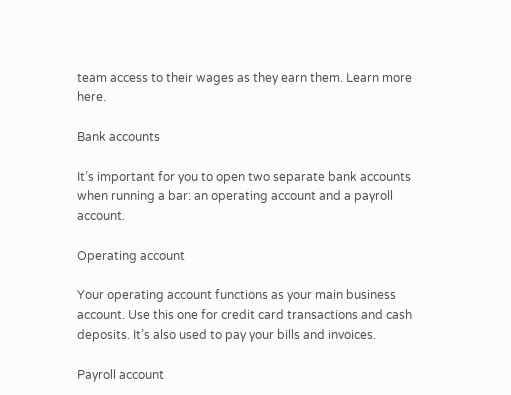team access to their wages as they earn them. Learn more here.

Bank accounts

It’s important for you to open two separate bank accounts when running a bar: an operating account and a payroll account.

Operating account

Your operating account functions as your main business account. Use this one for credit card transactions and cash deposits. It’s also used to pay your bills and invoices.

Payroll account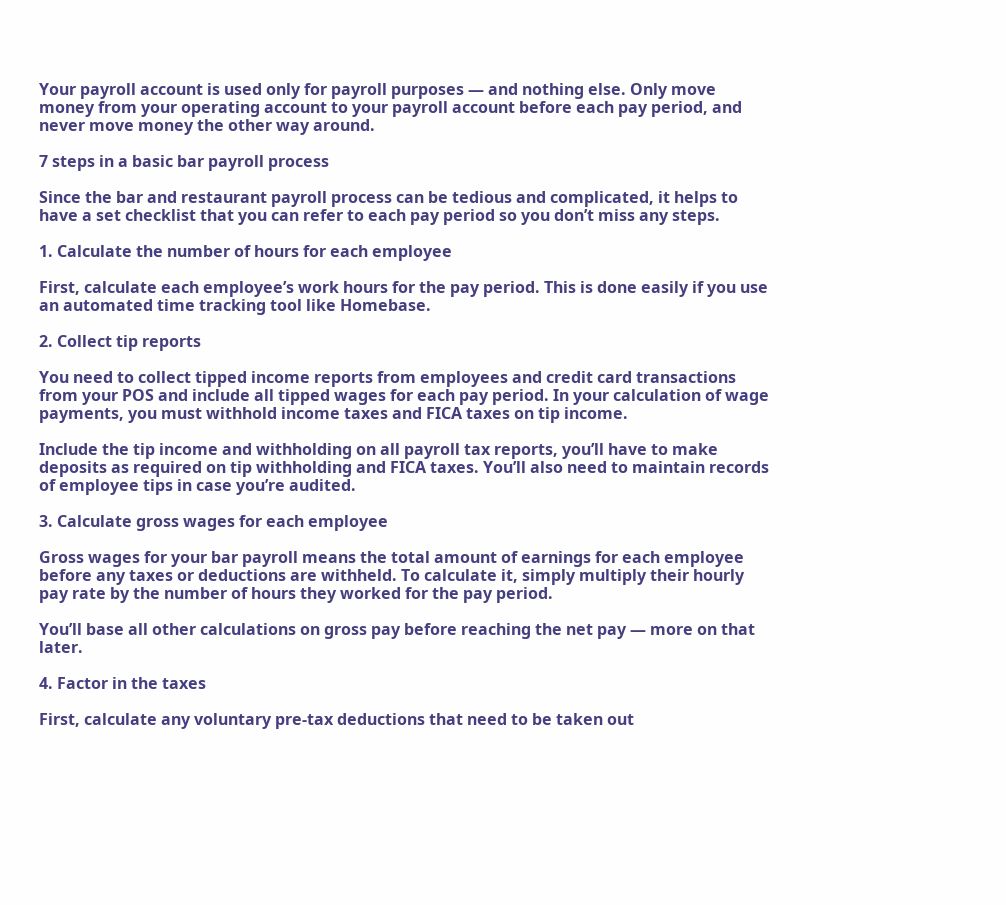Your payroll account is used only for payroll purposes — and nothing else. Only move money from your operating account to your payroll account before each pay period, and never move money the other way around.

7 steps in a basic bar payroll process

Since the bar and restaurant payroll process can be tedious and complicated, it helps to have a set checklist that you can refer to each pay period so you don’t miss any steps.

1. Calculate the number of hours for each employee

First, calculate each employee’s work hours for the pay period. This is done easily if you use an automated time tracking tool like Homebase.

2. Collect tip reports

You need to collect tipped income reports from employees and credit card transactions from your POS and include all tipped wages for each pay period. In your calculation of wage payments, you must withhold income taxes and FICA taxes on tip income.

Include the tip income and withholding on all payroll tax reports, you’ll have to make deposits as required on tip withholding and FICA taxes. You’ll also need to maintain records of employee tips in case you’re audited.

3. Calculate gross wages for each employee

Gross wages for your bar payroll means the total amount of earnings for each employee before any taxes or deductions are withheld. To calculate it, simply multiply their hourly pay rate by the number of hours they worked for the pay period.

You’ll base all other calculations on gross pay before reaching the net pay — more on that later.

4. Factor in the taxes

First, calculate any voluntary pre-tax deductions that need to be taken out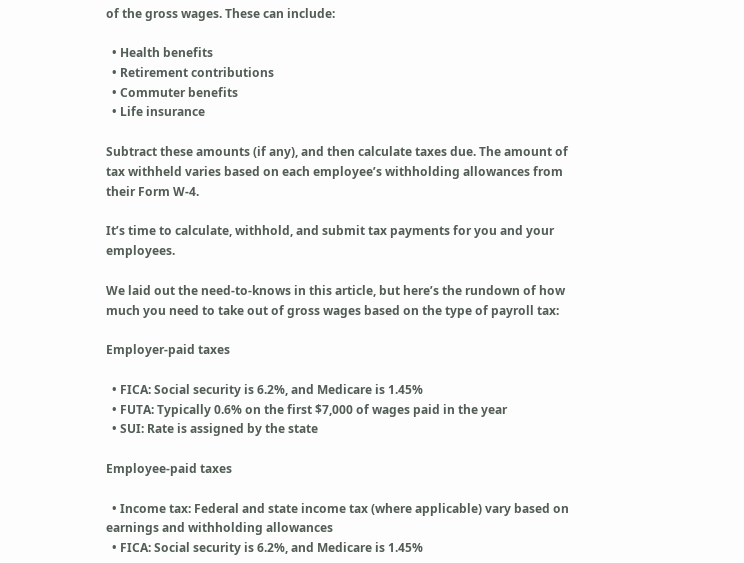of the gross wages. These can include:

  • Health benefits
  • Retirement contributions
  • Commuter benefits
  • Life insurance

Subtract these amounts (if any), and then calculate taxes due. The amount of tax withheld varies based on each employee’s withholding allowances from their Form W-4.

It’s time to calculate, withhold, and submit tax payments for you and your employees.

We laid out the need-to-knows in this article, but here’s the rundown of how much you need to take out of gross wages based on the type of payroll tax:

Employer-paid taxes

  • FICA: Social security is 6.2%, and Medicare is 1.45%
  • FUTA: Typically 0.6% on the first $7,000 of wages paid in the year
  • SUI: Rate is assigned by the state

Employee-paid taxes

  • Income tax: Federal and state income tax (where applicable) vary based on earnings and withholding allowances
  • FICA: Social security is 6.2%, and Medicare is 1.45%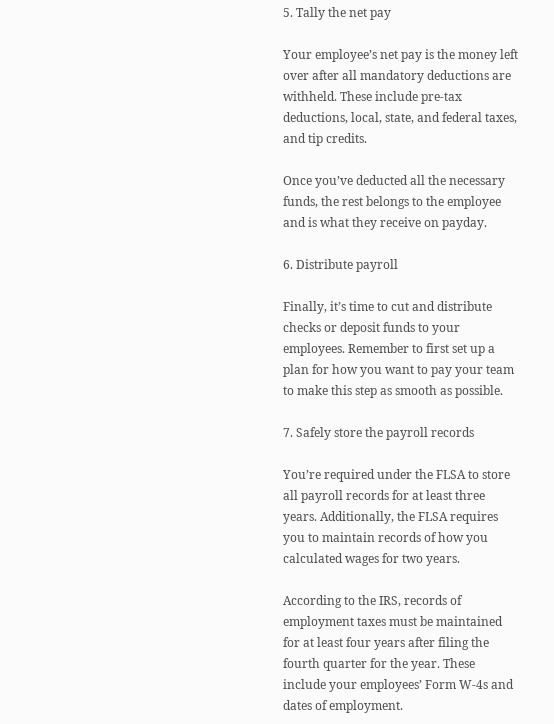5. Tally the net pay

Your employee’s net pay is the money left over after all mandatory deductions are withheld. These include pre-tax deductions, local, state, and federal taxes, and tip credits.

Once you’ve deducted all the necessary funds, the rest belongs to the employee and is what they receive on payday.

6. Distribute payroll

Finally, it’s time to cut and distribute checks or deposit funds to your employees. Remember to first set up a plan for how you want to pay your team to make this step as smooth as possible.

7. Safely store the payroll records

You’re required under the FLSA to store all payroll records for at least three years. Additionally, the FLSA requires you to maintain records of how you calculated wages for two years.

According to the IRS, records of employment taxes must be maintained for at least four years after filing the fourth quarter for the year. These include your employees’ Form W-4s and dates of employment.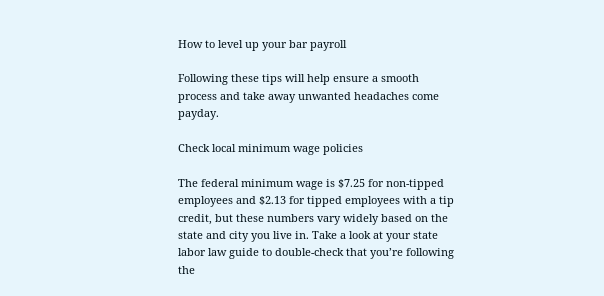How to level up your bar payroll

Following these tips will help ensure a smooth process and take away unwanted headaches come payday.

Check local minimum wage policies

The federal minimum wage is $7.25 for non-tipped employees and $2.13 for tipped employees with a tip credit, but these numbers vary widely based on the state and city you live in. Take a look at your state labor law guide to double-check that you’re following the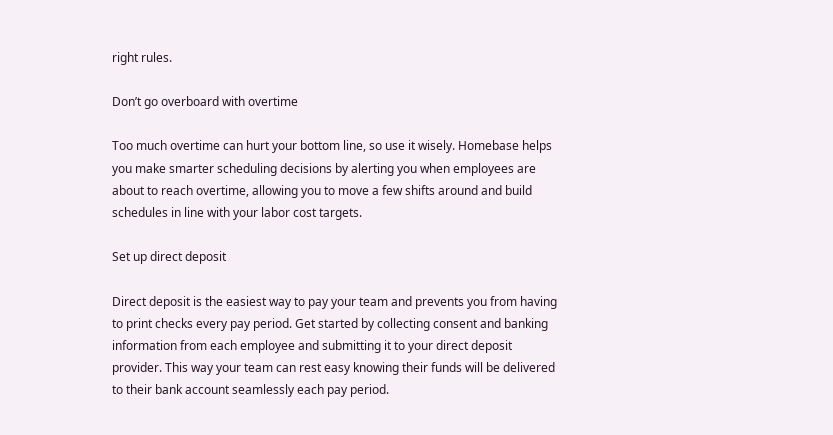right rules.

Don’t go overboard with overtime

Too much overtime can hurt your bottom line, so use it wisely. Homebase helps you make smarter scheduling decisions by alerting you when employees are about to reach overtime, allowing you to move a few shifts around and build schedules in line with your labor cost targets.

Set up direct deposit

Direct deposit is the easiest way to pay your team and prevents you from having to print checks every pay period. Get started by collecting consent and banking information from each employee and submitting it to your direct deposit provider. This way your team can rest easy knowing their funds will be delivered to their bank account seamlessly each pay period.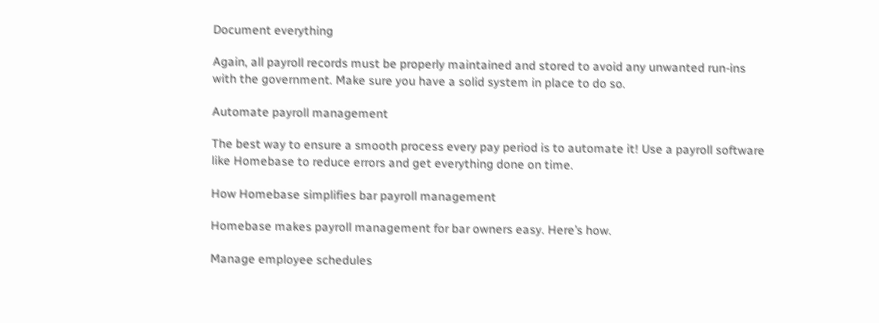Document everything

Again, all payroll records must be properly maintained and stored to avoid any unwanted run-ins with the government. Make sure you have a solid system in place to do so.

Automate payroll management

The best way to ensure a smooth process every pay period is to automate it! Use a payroll software like Homebase to reduce errors and get everything done on time.

How Homebase simplifies bar payroll management

Homebase makes payroll management for bar owners easy. Here’s how.

Manage employee schedules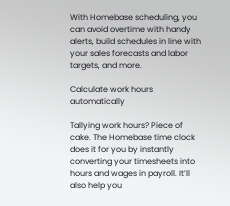With Homebase scheduling, you can avoid overtime with handy alerts, build schedules in line with your sales forecasts and labor targets, and more.

Calculate work hours automatically

Tallying work hours? Piece of cake. The Homebase time clock does it for you by instantly converting your timesheets into hours and wages in payroll. It’ll also help you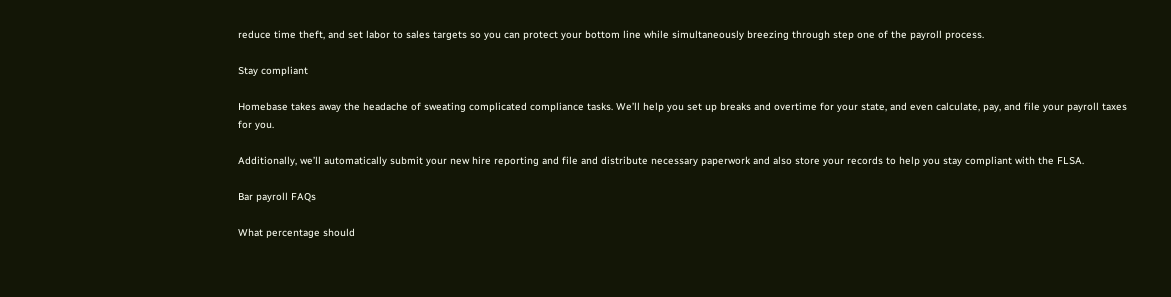reduce time theft, and set labor to sales targets so you can protect your bottom line while simultaneously breezing through step one of the payroll process.

Stay compliant

Homebase takes away the headache of sweating complicated compliance tasks. We’ll help you set up breaks and overtime for your state, and even calculate, pay, and file your payroll taxes for you.

Additionally, we’ll automatically submit your new hire reporting and file and distribute necessary paperwork and also store your records to help you stay compliant with the FLSA.

Bar payroll FAQs

What percentage should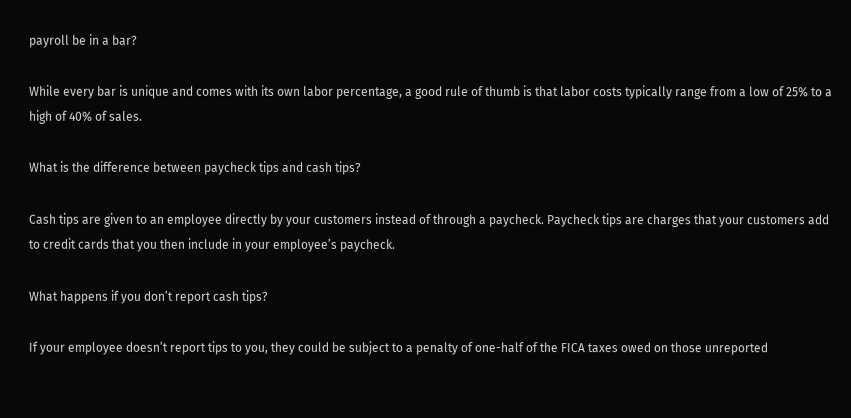payroll be in a bar?

While every bar is unique and comes with its own labor percentage, a good rule of thumb is that labor costs typically range from a low of 25% to a high of 40% of sales.

What is the difference between paycheck tips and cash tips?

Cash tips are given to an employee directly by your customers instead of through a paycheck. Paycheck tips are charges that your customers add to credit cards that you then include in your employee’s paycheck.

What happens if you don’t report cash tips?

If your employee doesn’t report tips to you, they could be subject to a penalty of one-half of the FICA taxes owed on those unreported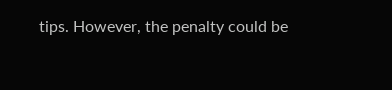tips. However, the penalty could be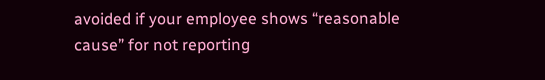avoided if your employee shows “reasonable cause” for not reporting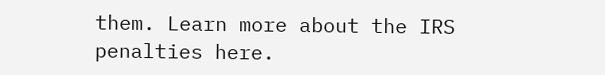them. Learn more about the IRS penalties here.